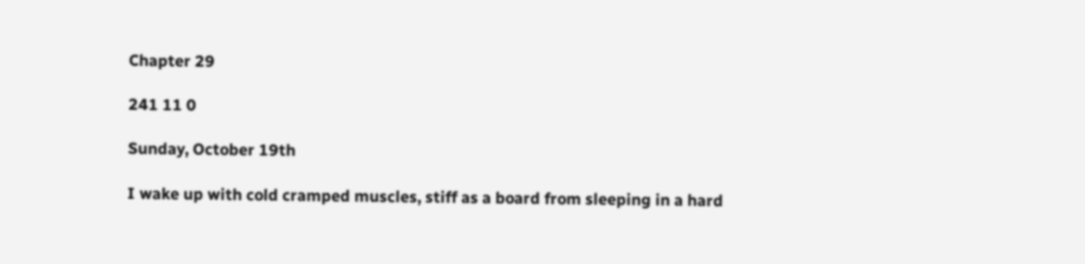Chapter 29

241 11 0

Sunday, October 19th

I wake up with cold cramped muscles, stiff as a board from sleeping in a hard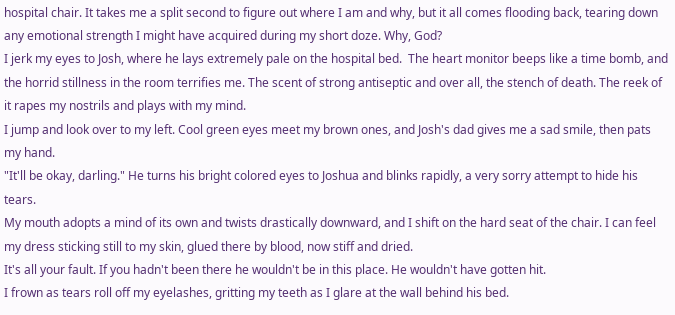hospital chair. It takes me a split second to figure out where I am and why, but it all comes flooding back, tearing down any emotional strength I might have acquired during my short doze. Why, God?
I jerk my eyes to Josh, where he lays extremely pale on the hospital bed.  The heart monitor beeps like a time bomb, and the horrid stillness in the room terrifies me. The scent of strong antiseptic and over all, the stench of death. The reek of it rapes my nostrils and plays with my mind.
I jump and look over to my left. Cool green eyes meet my brown ones, and Josh's dad gives me a sad smile, then pats my hand.
"It'll be okay, darling." He turns his bright colored eyes to Joshua and blinks rapidly, a very sorry attempt to hide his tears.
My mouth adopts a mind of its own and twists drastically downward, and I shift on the hard seat of the chair. I can feel my dress sticking still to my skin, glued there by blood, now stiff and dried.
It's all your fault. If you hadn't been there he wouldn't be in this place. He wouldn't have gotten hit.
I frown as tears roll off my eyelashes, gritting my teeth as I glare at the wall behind his bed.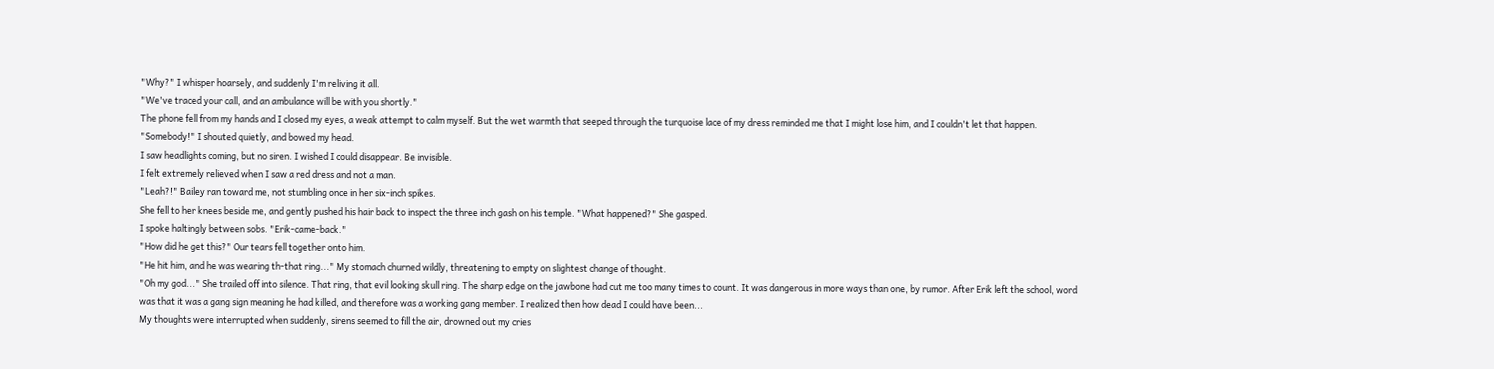"Why?" I whisper hoarsely, and suddenly I'm reliving it all.
"We've traced your call, and an ambulance will be with you shortly."
The phone fell from my hands and I closed my eyes, a weak attempt to calm myself. But the wet warmth that seeped through the turquoise lace of my dress reminded me that I might lose him, and I couldn't let that happen.
"Somebody!" I shouted quietly, and bowed my head.
I saw headlights coming, but no siren. I wished I could disappear. Be invisible.
I felt extremely relieved when I saw a red dress and not a man.
"Leah?!" Bailey ran toward me, not stumbling once in her six-inch spikes.
She fell to her knees beside me, and gently pushed his hair back to inspect the three inch gash on his temple. "What happened?" She gasped.
I spoke haltingly between sobs. "Erik-came-back."
"How did he get this?" Our tears fell together onto him.
"He hit him, and he was wearing th-that ring..." My stomach churned wildly, threatening to empty on slightest change of thought.
"Oh my god..." She trailed off into silence. That ring, that evil looking skull ring. The sharp edge on the jawbone had cut me too many times to count. It was dangerous in more ways than one, by rumor. After Erik left the school, word was that it was a gang sign meaning he had killed, and therefore was a working gang member. I realized then how dead I could have been...
My thoughts were interrupted when suddenly, sirens seemed to fill the air, drowned out my cries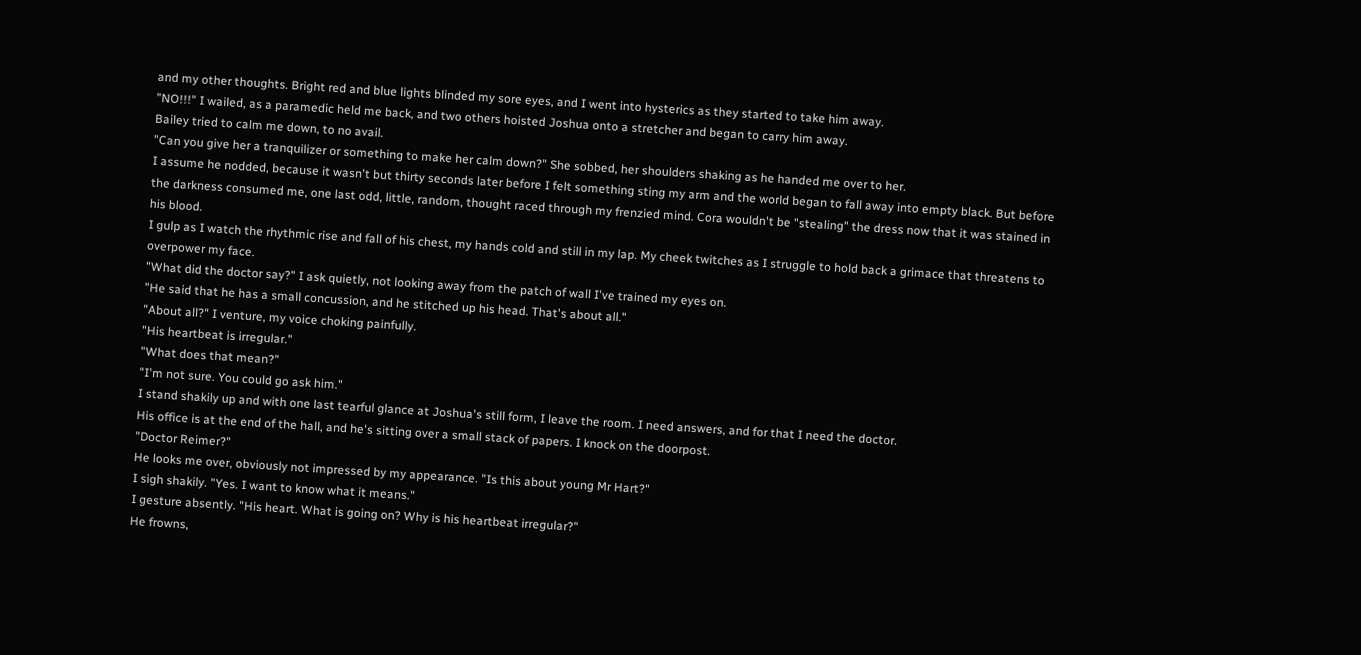and my other thoughts. Bright red and blue lights blinded my sore eyes, and I went into hysterics as they started to take him away.
"NO!!!" I wailed, as a paramedic held me back, and two others hoisted Joshua onto a stretcher and began to carry him away.
Bailey tried to calm me down, to no avail.
"Can you give her a tranquilizer or something to make her calm down?" She sobbed, her shoulders shaking as he handed me over to her.
I assume he nodded, because it wasn't but thirty seconds later before I felt something sting my arm and the world began to fall away into empty black. But before the darkness consumed me, one last odd, little, random, thought raced through my frenzied mind. Cora wouldn't be "stealing" the dress now that it was stained in his blood.
I gulp as I watch the rhythmic rise and fall of his chest, my hands cold and still in my lap. My cheek twitches as I struggle to hold back a grimace that threatens to overpower my face.
"What did the doctor say?" I ask quietly, not looking away from the patch of wall I've trained my eyes on.
"He said that he has a small concussion, and he stitched up his head. That's about all."
"About all?" I venture, my voice choking painfully.
"His heartbeat is irregular."
"What does that mean?"
"I'm not sure. You could go ask him."
I stand shakily up and with one last tearful glance at Joshua's still form, I leave the room. I need answers, and for that I need the doctor.
His office is at the end of the hall, and he's sitting over a small stack of papers. I knock on the doorpost.
"Doctor Reimer?"
He looks me over, obviously not impressed by my appearance. "Is this about young Mr Hart?"
I sigh shakily. "Yes. I want to know what it means."
I gesture absently. "His heart. What is going on? Why is his heartbeat irregular?"
He frowns,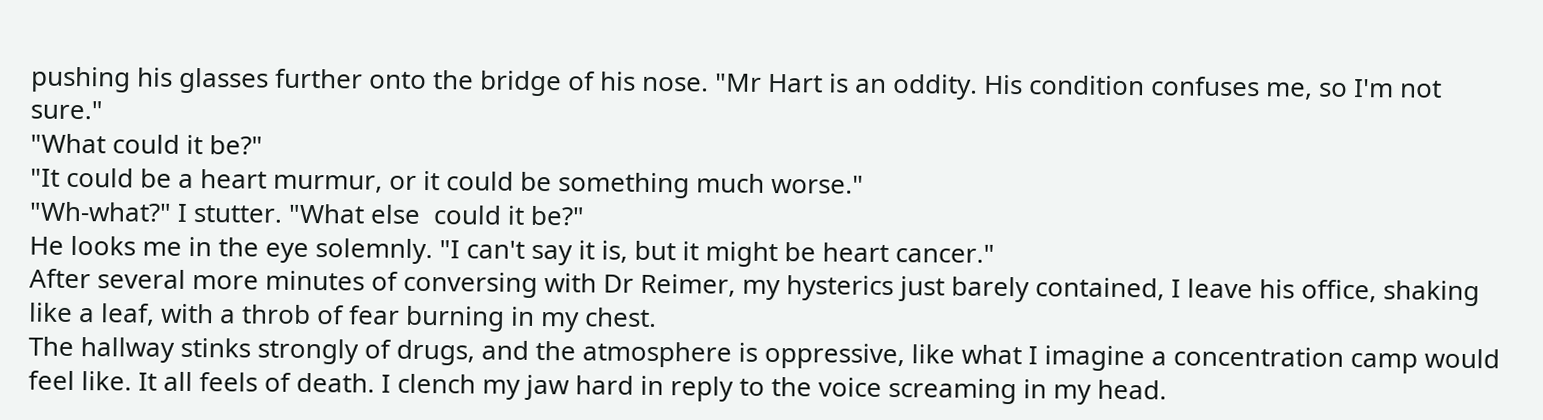pushing his glasses further onto the bridge of his nose. "Mr Hart is an oddity. His condition confuses me, so I'm not sure."
"What could it be?"
"It could be a heart murmur, or it could be something much worse."
"Wh-what?" I stutter. "What else  could it be?"
He looks me in the eye solemnly. "I can't say it is, but it might be heart cancer."
After several more minutes of conversing with Dr Reimer, my hysterics just barely contained, I leave his office, shaking like a leaf, with a throb of fear burning in my chest.
The hallway stinks strongly of drugs, and the atmosphere is oppressive, like what I imagine a concentration camp would feel like. It all feels of death. I clench my jaw hard in reply to the voice screaming in my head.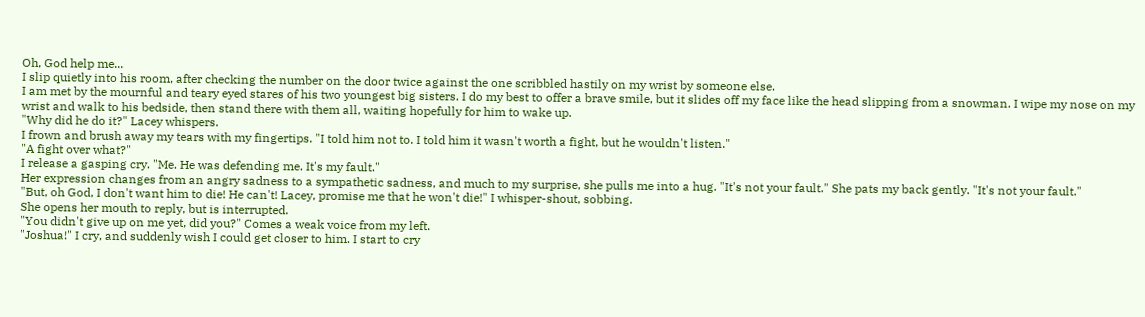Oh, God help me...
I slip quietly into his room, after checking the number on the door twice against the one scribbled hastily on my wrist by someone else.
I am met by the mournful and teary eyed stares of his two youngest big sisters. I do my best to offer a brave smile, but it slides off my face like the head slipping from a snowman. I wipe my nose on my wrist and walk to his bedside, then stand there with them all, waiting hopefully for him to wake up.
"Why did he do it?" Lacey whispers.
I frown and brush away my tears with my fingertips. "I told him not to. I told him it wasn't worth a fight, but he wouldn't listen."
"A fight over what?"
I release a gasping cry. "Me. He was defending me. It's my fault."
Her expression changes from an angry sadness to a sympathetic sadness, and much to my surprise, she pulls me into a hug. "It's not your fault." She pats my back gently. "It's not your fault."
"But, oh God, I don't want him to die! He can't! Lacey, promise me that he won't die!" I whisper-shout, sobbing.
She opens her mouth to reply, but is interrupted.
"You didn't give up on me yet, did you?" Comes a weak voice from my left.
"Joshua!" I cry, and suddenly wish I could get closer to him. I start to cry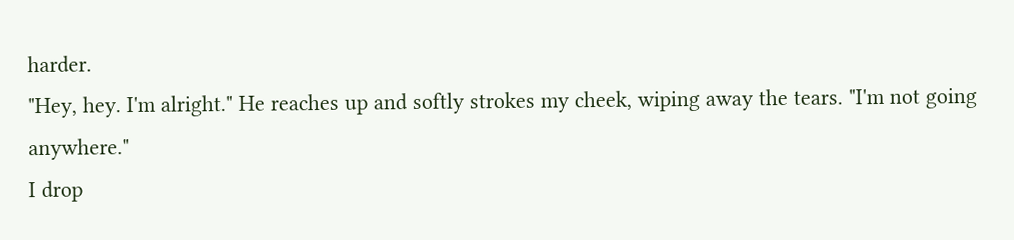harder.
"Hey, hey. I'm alright." He reaches up and softly strokes my cheek, wiping away the tears. "I'm not going anywhere."
I drop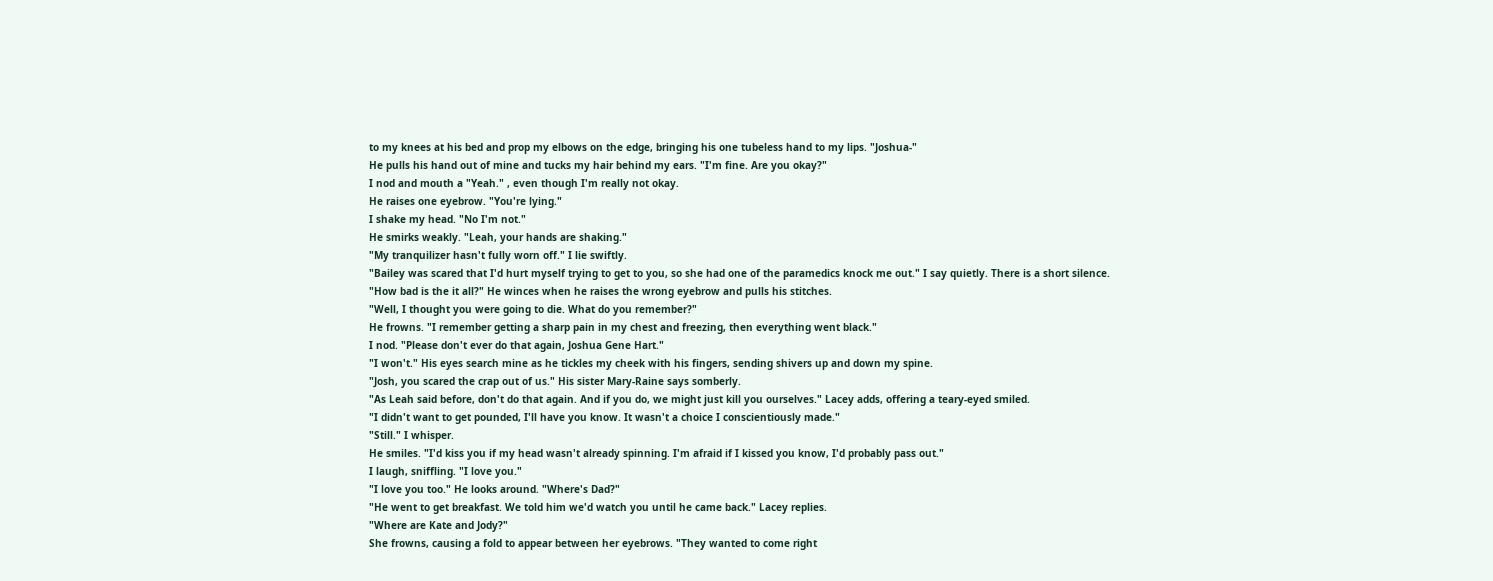to my knees at his bed and prop my elbows on the edge, bringing his one tubeless hand to my lips. "Joshua-"
He pulls his hand out of mine and tucks my hair behind my ears. "I'm fine. Are you okay?"
I nod and mouth a "Yeah." , even though I'm really not okay.
He raises one eyebrow. "You're lying."
I shake my head. "No I'm not."
He smirks weakly. "Leah, your hands are shaking."
"My tranquilizer hasn't fully worn off." I lie swiftly.
"Bailey was scared that I'd hurt myself trying to get to you, so she had one of the paramedics knock me out." I say quietly. There is a short silence.
"How bad is the it all?" He winces when he raises the wrong eyebrow and pulls his stitches.
"Well, I thought you were going to die. What do you remember?"
He frowns. "I remember getting a sharp pain in my chest and freezing, then everything went black."
I nod. "Please don't ever do that again, Joshua Gene Hart."
"I won't." His eyes search mine as he tickles my cheek with his fingers, sending shivers up and down my spine.
"Josh, you scared the crap out of us." His sister Mary-Raine says somberly.
"As Leah said before, don't do that again. And if you do, we might just kill you ourselves." Lacey adds, offering a teary-eyed smiled.
"I didn't want to get pounded, I'll have you know. It wasn't a choice I conscientiously made."
"Still." I whisper.
He smiles. "I'd kiss you if my head wasn't already spinning. I'm afraid if I kissed you know, I'd probably pass out."
I laugh, sniffling. "I love you."
"I love you too." He looks around. "Where's Dad?"
"He went to get breakfast. We told him we'd watch you until he came back." Lacey replies.
"Where are Kate and Jody?"
She frowns, causing a fold to appear between her eyebrows. "They wanted to come right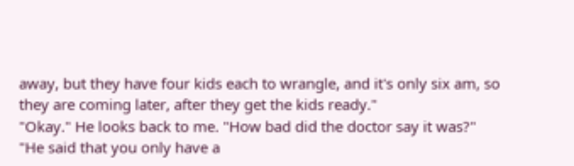away, but they have four kids each to wrangle, and it's only six am, so they are coming later, after they get the kids ready."
"Okay." He looks back to me. "How bad did the doctor say it was?"
"He said that you only have a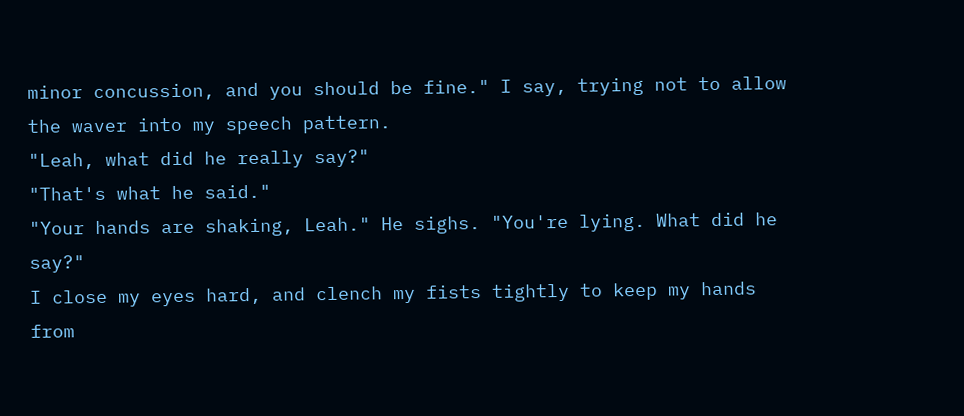minor concussion, and you should be fine." I say, trying not to allow the waver into my speech pattern.
"Leah, what did he really say?"
"That's what he said."
"Your hands are shaking, Leah." He sighs. "You're lying. What did he say?"
I close my eyes hard, and clench my fists tightly to keep my hands from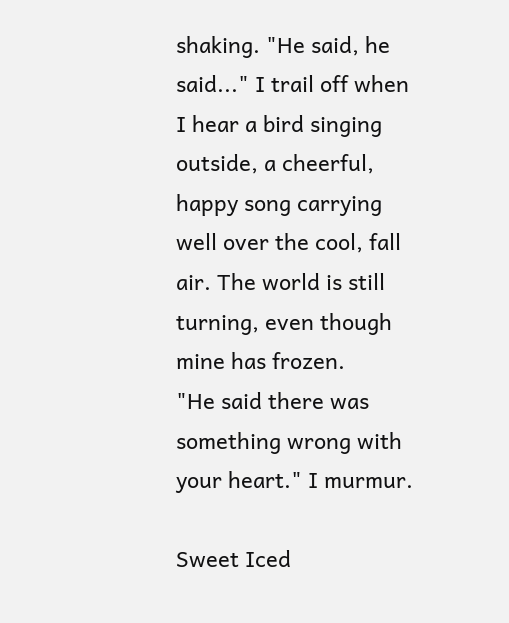shaking. "He said, he said..." I trail off when I hear a bird singing outside, a cheerful, happy song carrying well over the cool, fall air. The world is still turning, even though mine has frozen.
"He said there was something wrong with your heart." I murmur.

Sweet Iced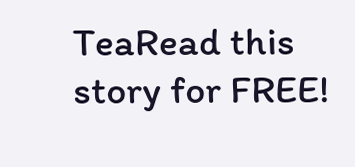TeaRead this story for FREE!